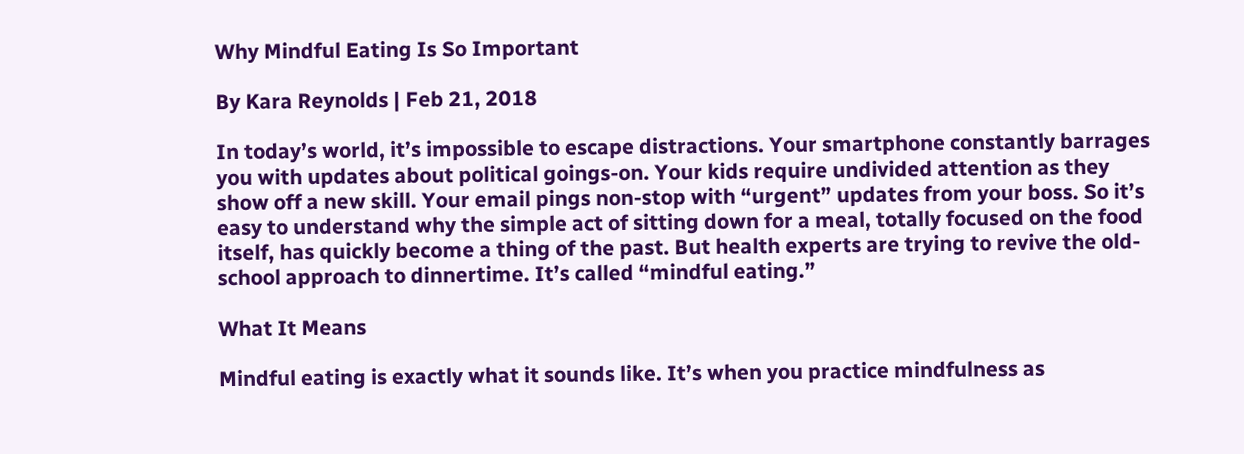Why Mindful Eating Is So Important

By Kara Reynolds | Feb 21, 2018

In today’s world, it’s impossible to escape distractions. Your smartphone constantly barrages you with updates about political goings-on. Your kids require undivided attention as they show off a new skill. Your email pings non-stop with “urgent” updates from your boss. So it’s easy to understand why the simple act of sitting down for a meal, totally focused on the food itself, has quickly become a thing of the past. But health experts are trying to revive the old-school approach to dinnertime. It’s called “mindful eating.”

What It Means

Mindful eating is exactly what it sounds like. It’s when you practice mindfulness as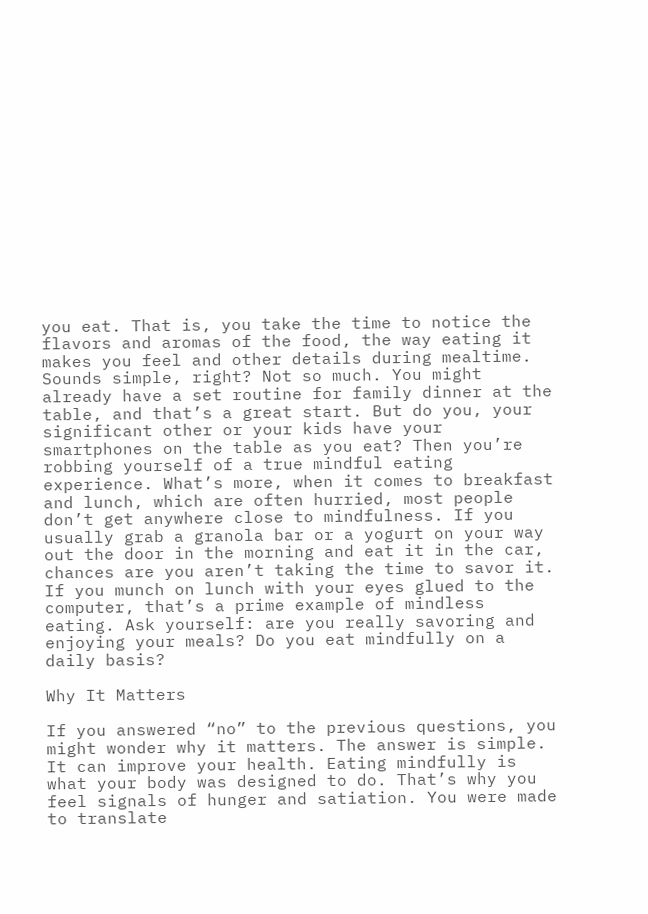you eat. That is, you take the time to notice the flavors and aromas of the food, the way eating it makes you feel and other details during mealtime. Sounds simple, right? Not so much. You might already have a set routine for family dinner at the table, and that’s a great start. But do you, your significant other or your kids have your smartphones on the table as you eat? Then you’re robbing yourself of a true mindful eating experience. What’s more, when it comes to breakfast and lunch, which are often hurried, most people don’t get anywhere close to mindfulness. If you usually grab a granola bar or a yogurt on your way out the door in the morning and eat it in the car, chances are you aren’t taking the time to savor it. If you munch on lunch with your eyes glued to the computer, that’s a prime example of mindless eating. Ask yourself: are you really savoring and enjoying your meals? Do you eat mindfully on a daily basis?

Why It Matters

If you answered “no” to the previous questions, you might wonder why it matters. The answer is simple. It can improve your health. Eating mindfully is what your body was designed to do. That’s why you feel signals of hunger and satiation. You were made to translate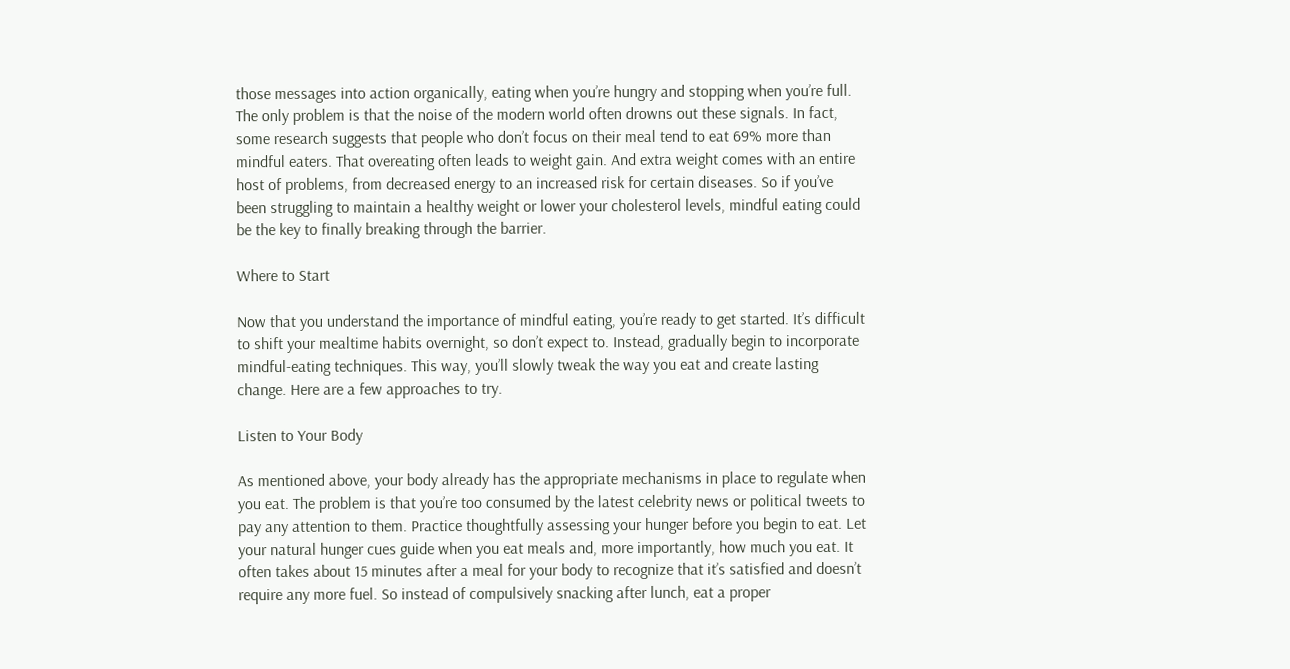those messages into action organically, eating when you’re hungry and stopping when you’re full. The only problem is that the noise of the modern world often drowns out these signals. In fact, some research suggests that people who don’t focus on their meal tend to eat 69% more than mindful eaters. That overeating often leads to weight gain. And extra weight comes with an entire host of problems, from decreased energy to an increased risk for certain diseases. So if you’ve been struggling to maintain a healthy weight or lower your cholesterol levels, mindful eating could be the key to finally breaking through the barrier.

Where to Start

Now that you understand the importance of mindful eating, you’re ready to get started. It’s difficult to shift your mealtime habits overnight, so don’t expect to. Instead, gradually begin to incorporate mindful-eating techniques. This way, you’ll slowly tweak the way you eat and create lasting change. Here are a few approaches to try.

Listen to Your Body

As mentioned above, your body already has the appropriate mechanisms in place to regulate when you eat. The problem is that you’re too consumed by the latest celebrity news or political tweets to pay any attention to them. Practice thoughtfully assessing your hunger before you begin to eat. Let your natural hunger cues guide when you eat meals and, more importantly, how much you eat. It often takes about 15 minutes after a meal for your body to recognize that it’s satisfied and doesn’t require any more fuel. So instead of compulsively snacking after lunch, eat a proper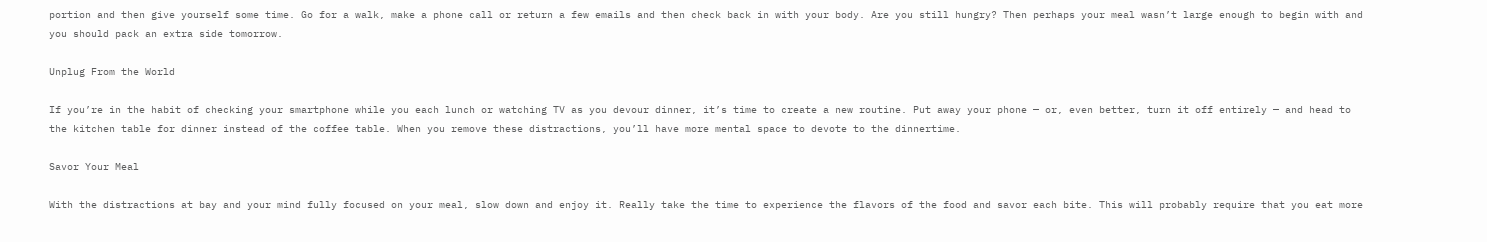portion and then give yourself some time. Go for a walk, make a phone call or return a few emails and then check back in with your body. Are you still hungry? Then perhaps your meal wasn’t large enough to begin with and you should pack an extra side tomorrow.

Unplug From the World

If you’re in the habit of checking your smartphone while you each lunch or watching TV as you devour dinner, it’s time to create a new routine. Put away your phone — or, even better, turn it off entirely — and head to the kitchen table for dinner instead of the coffee table. When you remove these distractions, you’ll have more mental space to devote to the dinnertime.

Savor Your Meal

With the distractions at bay and your mind fully focused on your meal, slow down and enjoy it. Really take the time to experience the flavors of the food and savor each bite. This will probably require that you eat more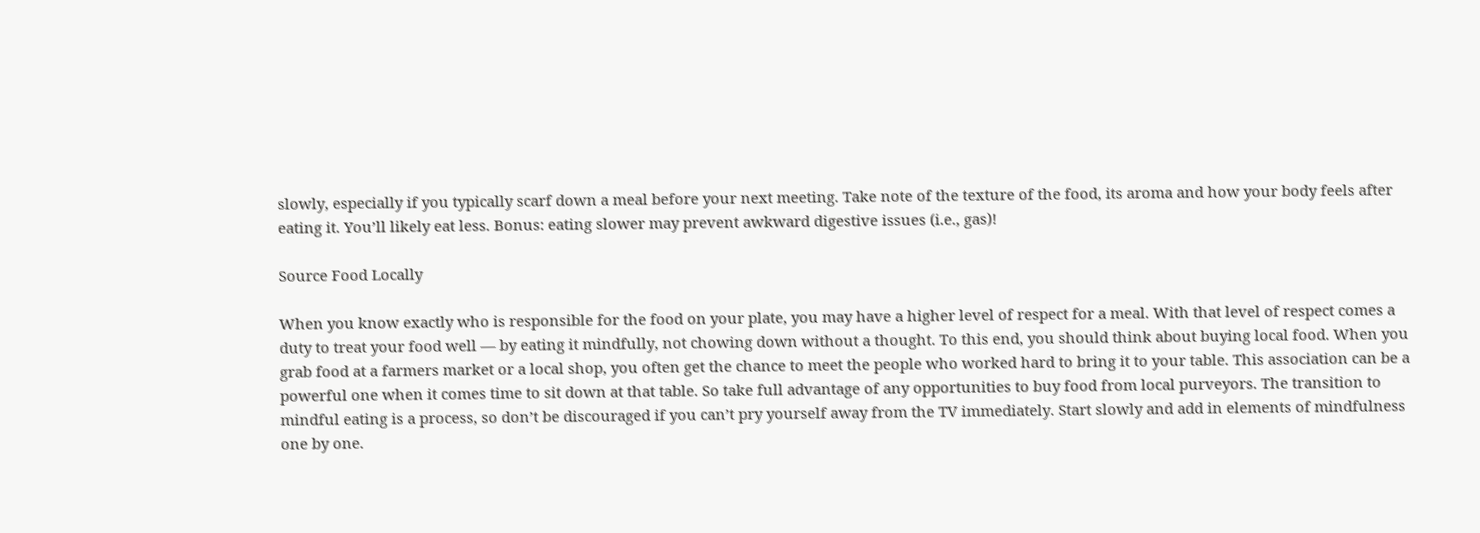slowly, especially if you typically scarf down a meal before your next meeting. Take note of the texture of the food, its aroma and how your body feels after eating it. You’ll likely eat less. Bonus: eating slower may prevent awkward digestive issues (i.e., gas)!

Source Food Locally

When you know exactly who is responsible for the food on your plate, you may have a higher level of respect for a meal. With that level of respect comes a duty to treat your food well — by eating it mindfully, not chowing down without a thought. To this end, you should think about buying local food. When you grab food at a farmers market or a local shop, you often get the chance to meet the people who worked hard to bring it to your table. This association can be a powerful one when it comes time to sit down at that table. So take full advantage of any opportunities to buy food from local purveyors. The transition to mindful eating is a process, so don’t be discouraged if you can’t pry yourself away from the TV immediately. Start slowly and add in elements of mindfulness one by one.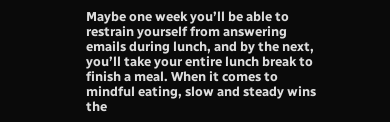Maybe one week you’ll be able to restrain yourself from answering emails during lunch, and by the next, you’ll take your entire lunch break to finish a meal. When it comes to mindful eating, slow and steady wins the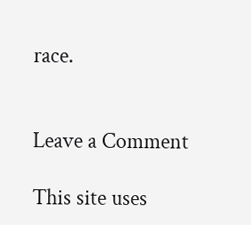race.


Leave a Comment

This site uses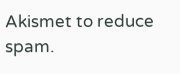Akismet to reduce spam.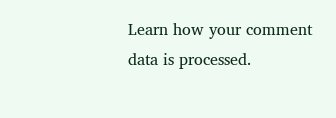Learn how your comment data is processed.